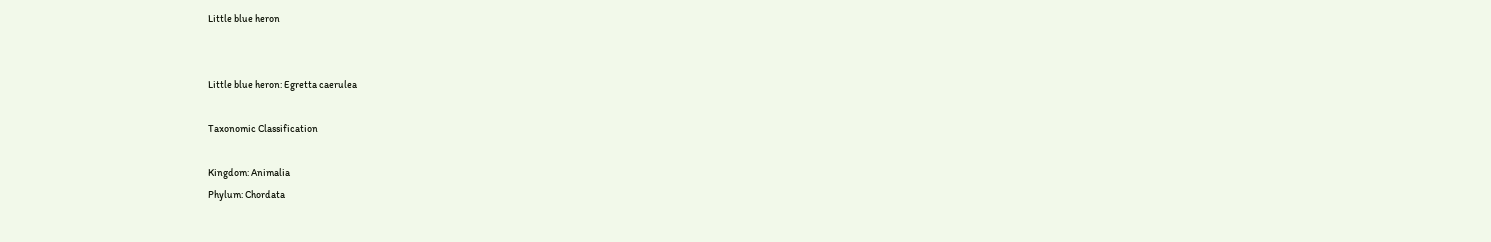Little blue heron


Little blue heron: Egretta caerulea

Taxonomic Classification

Kingdom: Animalia
Phylum: Chordata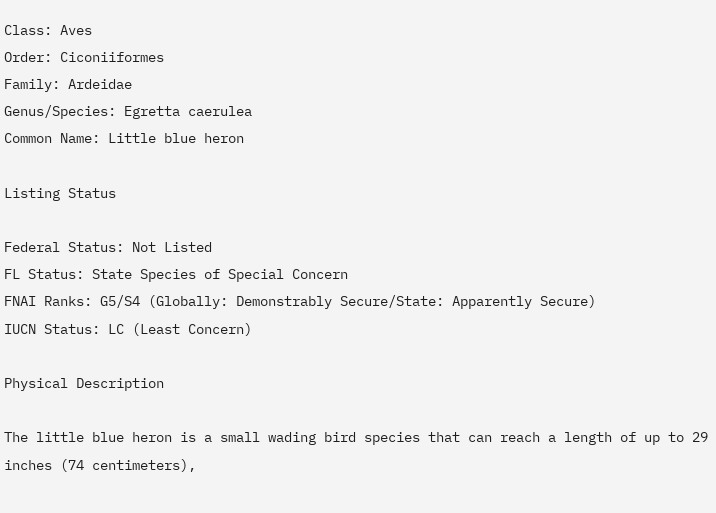Class: Aves
Order: Ciconiiformes
Family: Ardeidae
Genus/Species: Egretta caerulea
Common Name: Little blue heron

Listing Status

Federal Status: Not Listed
FL Status: State Species of Special Concern
FNAI Ranks: G5/S4 (Globally: Demonstrably Secure/State: Apparently Secure)
IUCN Status: LC (Least Concern)

Physical Description

The little blue heron is a small wading bird species that can reach a length of up to 29 inches (74 centimeters),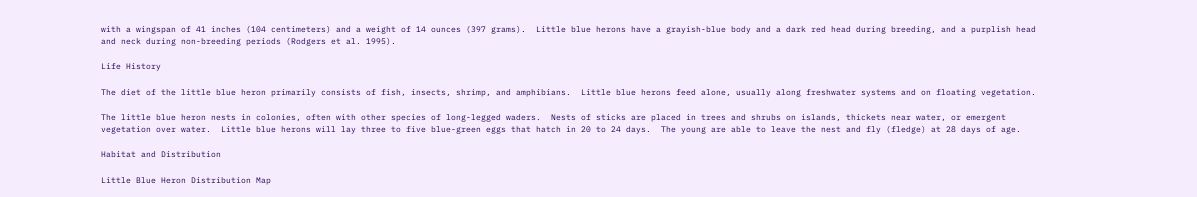with a wingspan of 41 inches (104 centimeters) and a weight of 14 ounces (397 grams).  Little blue herons have a grayish-blue body and a dark red head during breeding, and a purplish head and neck during non-breeding periods (Rodgers et al. 1995).

Life History

The diet of the little blue heron primarily consists of fish, insects, shrimp, and amphibians.  Little blue herons feed alone, usually along freshwater systems and on floating vegetation.

The little blue heron nests in colonies, often with other species of long-legged waders.  Nests of sticks are placed in trees and shrubs on islands, thickets near water, or emergent vegetation over water.  Little blue herons will lay three to five blue-green eggs that hatch in 20 to 24 days.  The young are able to leave the nest and fly (fledge) at 28 days of age.

Habitat and Distribution

Little Blue Heron Distribution Map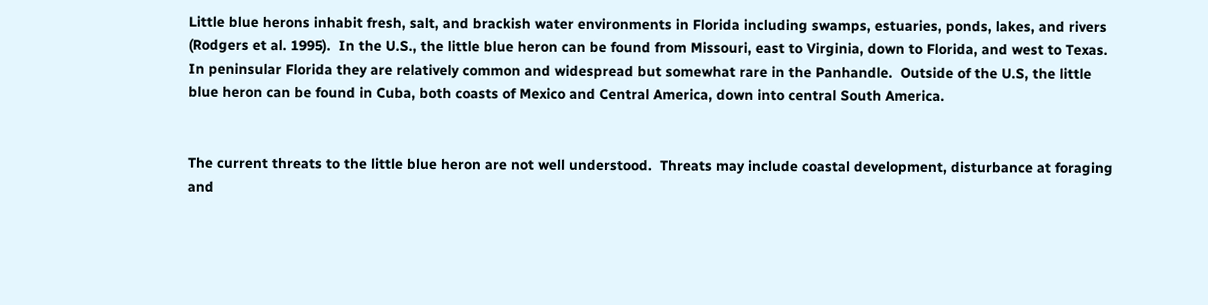Little blue herons inhabit fresh, salt, and brackish water environments in Florida including swamps, estuaries, ponds, lakes, and rivers (Rodgers et al. 1995).  In the U.S., the little blue heron can be found from Missouri, east to Virginia, down to Florida, and west to Texas.  In peninsular Florida they are relatively common and widespread but somewhat rare in the Panhandle.  Outside of the U.S, the little blue heron can be found in Cuba, both coasts of Mexico and Central America, down into central South America.


The current threats to the little blue heron are not well understood.  Threats may include coastal development, disturbance at foraging and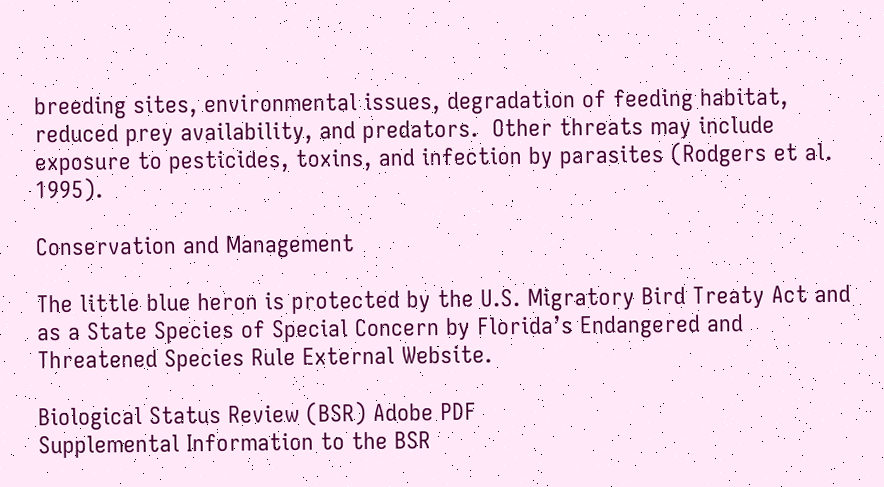breeding sites, environmental issues, degradation of feeding habitat, reduced prey availability, and predators.  Other threats may include exposure to pesticides, toxins, and infection by parasites (Rodgers et al. 1995).

Conservation and Management

The little blue heron is protected by the U.S. Migratory Bird Treaty Act and as a State Species of Special Concern by Florida’s Endangered and Threatened Species Rule External Website.

Biological Status Review (BSR) Adobe PDF
Supplemental Information to the BSR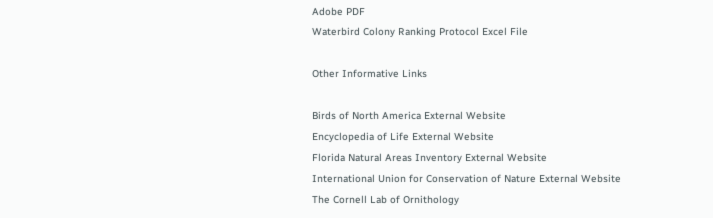Adobe PDF
Waterbird Colony Ranking Protocol Excel File

Other Informative Links

Birds of North America External Website
Encyclopedia of Life External Website
Florida Natural Areas Inventory External Website
International Union for Conservation of Nature External Website
The Cornell Lab of Ornithology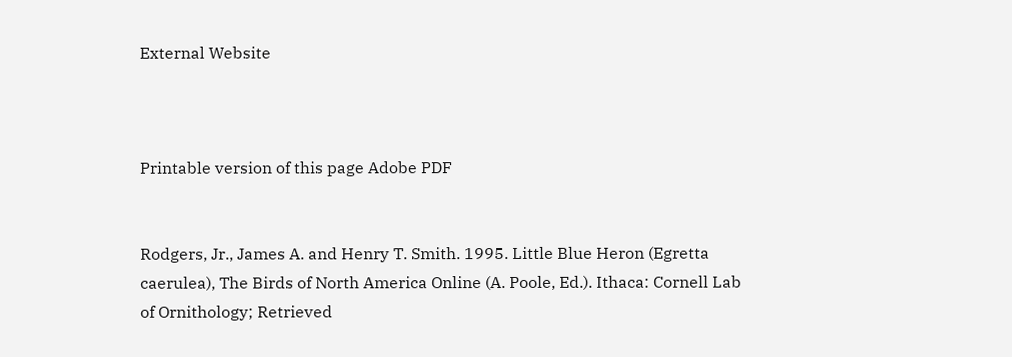External Website



Printable version of this page Adobe PDF


Rodgers, Jr., James A. and Henry T. Smith. 1995. Little Blue Heron (Egretta caerulea), The Birds of North America Online (A. Poole, Ed.). Ithaca: Cornell Lab of Ornithology; Retrieved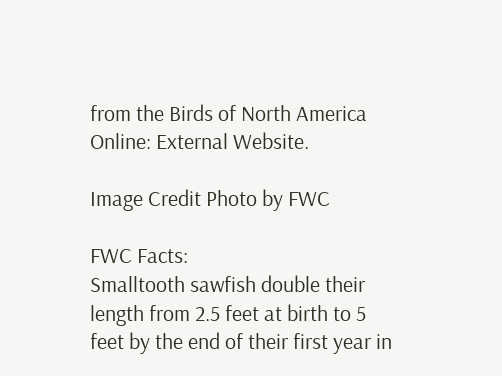from the Birds of North America Online: External Website.

Image Credit Photo by FWC

FWC Facts:
Smalltooth sawfish double their length from 2.5 feet at birth to 5 feet by the end of their first year in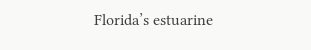Florida’s estuarine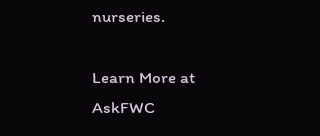nurseries.

Learn More at AskFWC